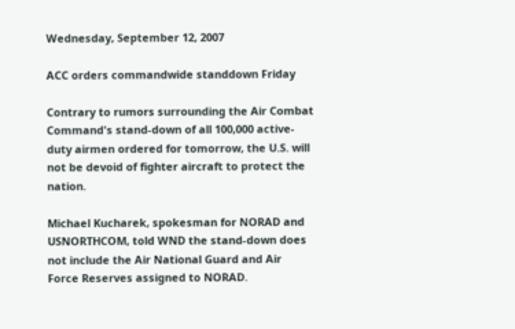Wednesday, September 12, 2007

ACC orders commandwide standdown Friday

Contrary to rumors surrounding the Air Combat Command's stand-down of all 100,000 active-duty airmen ordered for tomorrow, the U.S. will not be devoid of fighter aircraft to protect the nation.

Michael Kucharek, spokesman for NORAD and USNORTHCOM, told WND the stand-down does not include the Air National Guard and Air Force Reserves assigned to NORAD.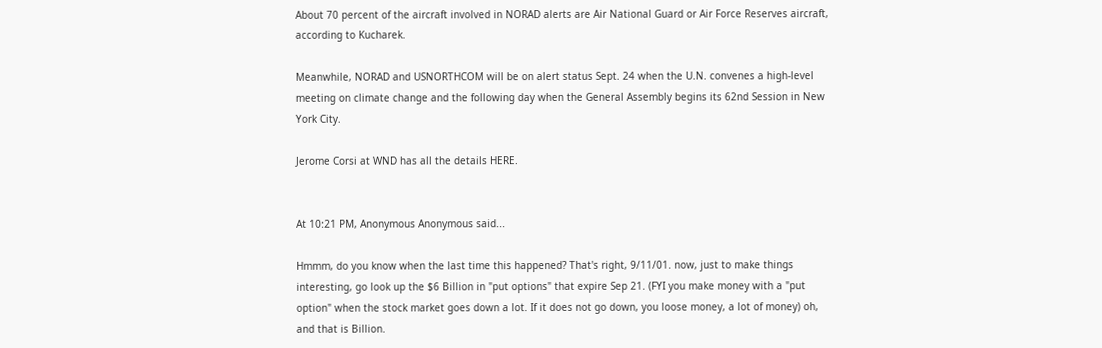About 70 percent of the aircraft involved in NORAD alerts are Air National Guard or Air Force Reserves aircraft, according to Kucharek.

Meanwhile, NORAD and USNORTHCOM will be on alert status Sept. 24 when the U.N. convenes a high-level meeting on climate change and the following day when the General Assembly begins its 62nd Session in New York City.

Jerome Corsi at WND has all the details HERE.


At 10:21 PM, Anonymous Anonymous said...

Hmmm, do you know when the last time this happened? That's right, 9/11/01. now, just to make things interesting, go look up the $6 Billion in "put options" that expire Sep 21. (FYI you make money with a "put option" when the stock market goes down a lot. If it does not go down, you loose money, a lot of money) oh, and that is Billion.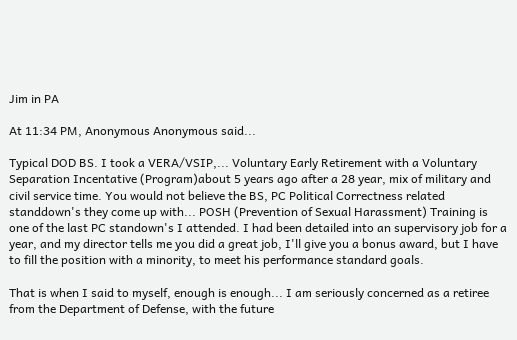Jim in PA

At 11:34 PM, Anonymous Anonymous said...

Typical DOD BS. I took a VERA/VSIP,... Voluntary Early Retirement with a Voluntary Separation Incentative (Program)about 5 years ago after a 28 year, mix of military and civil service time. You would not believe the BS, PC Political Correctness related standdown's they come up with... POSH (Prevention of Sexual Harassment) Training is one of the last PC standown's I attended. I had been detailed into an supervisory job for a year, and my director tells me you did a great job, I'll give you a bonus award, but I have to fill the position with a minority, to meet his performance standard goals.

That is when I said to myself, enough is enough... I am seriously concerned as a retiree from the Department of Defense, with the future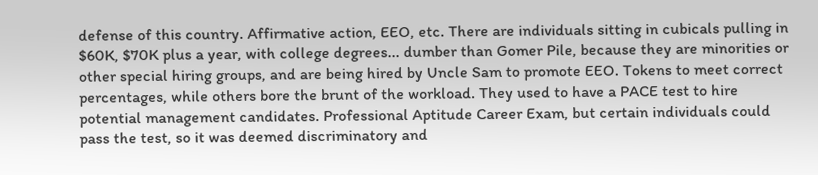defense of this country. Affirmative action, EEO, etc. There are individuals sitting in cubicals pulling in $60K, $70K plus a year, with college degrees... dumber than Gomer Pile, because they are minorities or other special hiring groups, and are being hired by Uncle Sam to promote EEO. Tokens to meet correct percentages, while others bore the brunt of the workload. They used to have a PACE test to hire potential management candidates. Professional Aptitude Career Exam, but certain individuals could pass the test, so it was deemed discriminatory and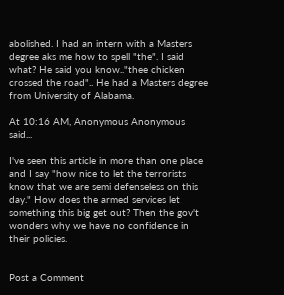abolished. I had an intern with a Masters degree aks me how to spell "the". I said what? He said you know.."thee chicken crossed the road".. He had a Masters degree from University of Alabama.

At 10:16 AM, Anonymous Anonymous said...

I've seen this article in more than one place and I say "how nice to let the terrorists know that we are semi defenseless on this day." How does the armed services let something this big get out? Then the gov't wonders why we have no confidence in their policies.


Post a Comment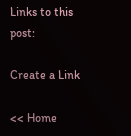Links to this post:

Create a Link

<< Home